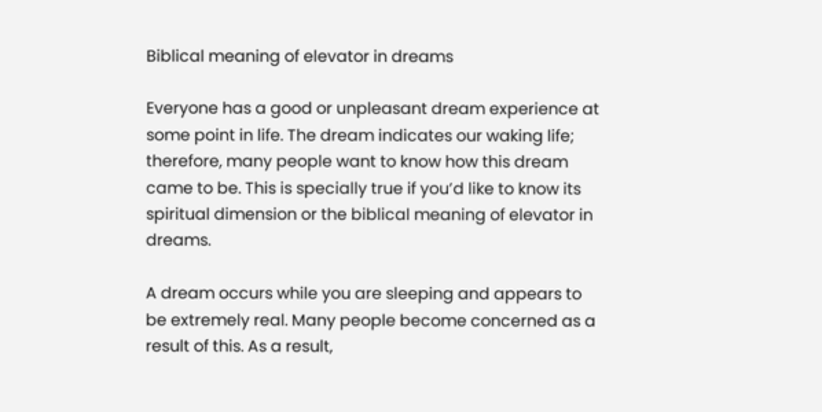Biblical meaning of elevator in dreams

Everyone has a good or unpleasant dream experience at some point in life. The dream indicates our waking life; therefore, many people want to know how this dream came to be. This is specially true if you’d like to know its spiritual dimension or the biblical meaning of elevator in dreams.

A dream occurs while you are sleeping and appears to be extremely real. Many people become concerned as a result of this. As a result,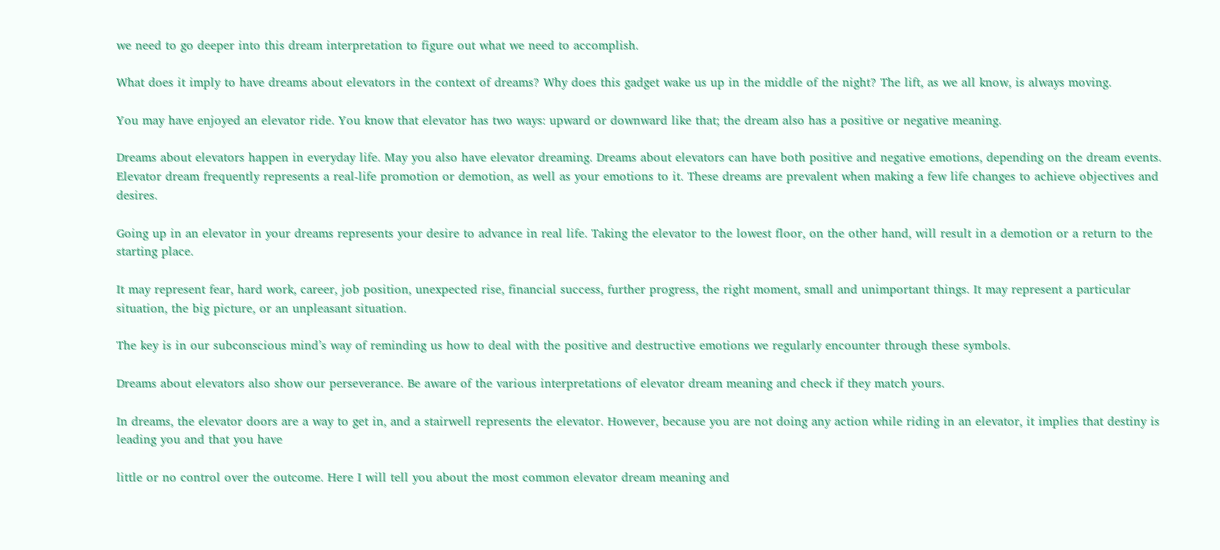we need to go deeper into this dream interpretation to figure out what we need to accomplish.

What does it imply to have dreams about elevators in the context of dreams? Why does this gadget wake us up in the middle of the night? The lift, as we all know, is always moving.

You may have enjoyed an elevator ride. You know that elevator has two ways: upward or downward like that; the dream also has a positive or negative meaning.

Dreams about elevators happen in everyday life. May you also have elevator dreaming. Dreams about elevators can have both positive and negative emotions, depending on the dream events. Elevator dream frequently represents a real-life promotion or demotion, as well as your emotions to it. These dreams are prevalent when making a few life changes to achieve objectives and desires.

Going up in an elevator in your dreams represents your desire to advance in real life. Taking the elevator to the lowest floor, on the other hand, will result in a demotion or a return to the starting place.

It may represent fear, hard work, career, job position, unexpected rise, financial success, further progress, the right moment, small and unimportant things. It may represent a particular situation, the big picture, or an unpleasant situation.

The key is in our subconscious mind’s way of reminding us how to deal with the positive and destructive emotions we regularly encounter through these symbols.

Dreams about elevators also show our perseverance. Be aware of the various interpretations of elevator dream meaning and check if they match yours.

In dreams, the elevator doors are a way to get in, and a stairwell represents the elevator. However, because you are not doing any action while riding in an elevator, it implies that destiny is leading you and that you have

little or no control over the outcome. Here I will tell you about the most common elevator dream meaning and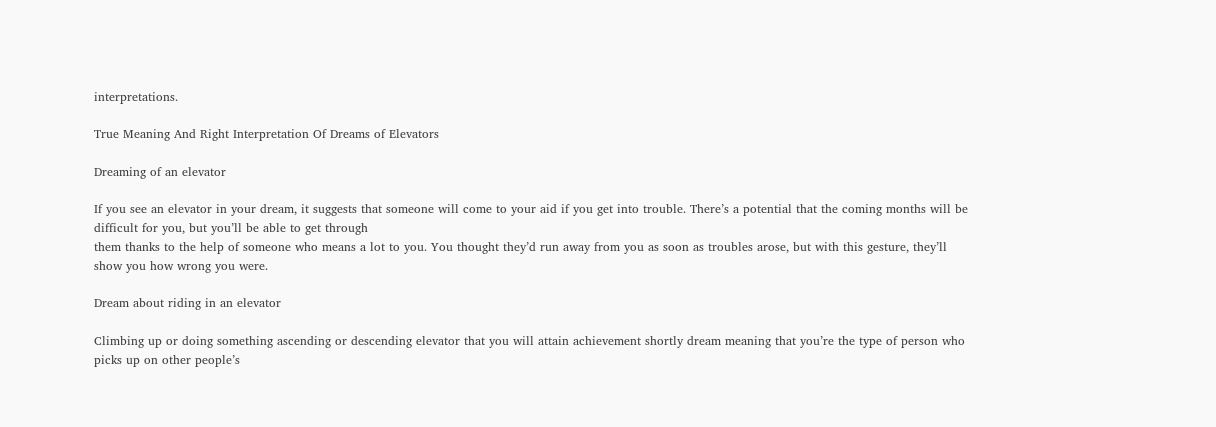interpretations.

True Meaning And Right Interpretation Of Dreams of Elevators

Dreaming of an elevator

If you see an elevator in your dream, it suggests that someone will come to your aid if you get into trouble. There’s a potential that the coming months will be difficult for you, but you’ll be able to get through
them thanks to the help of someone who means a lot to you. You thought they’d run away from you as soon as troubles arose, but with this gesture, they’ll show you how wrong you were.

Dream about riding in an elevator

Climbing up or doing something ascending or descending elevator that you will attain achievement shortly dream meaning that you’re the type of person who picks up on other people’s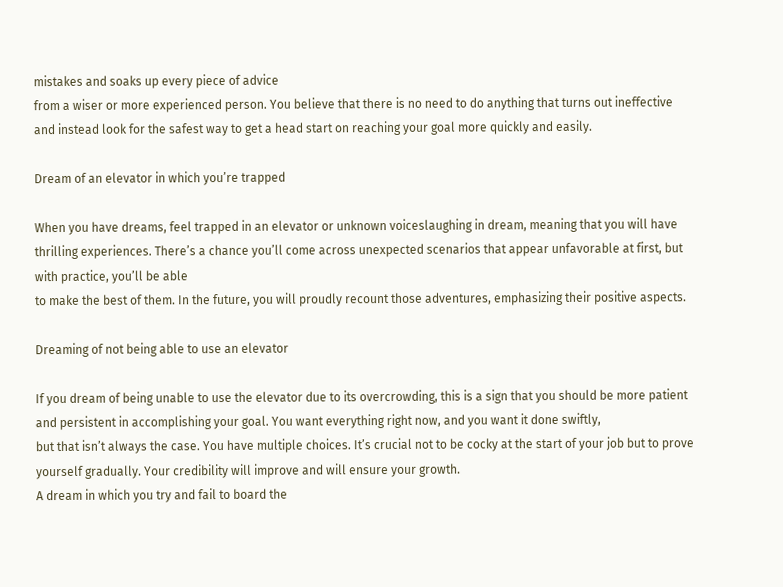mistakes and soaks up every piece of advice
from a wiser or more experienced person. You believe that there is no need to do anything that turns out ineffective and instead look for the safest way to get a head start on reaching your goal more quickly and easily.

Dream of an elevator in which you’re trapped

When you have dreams, feel trapped in an elevator or unknown voiceslaughing in dream, meaning that you will have thrilling experiences. There’s a chance you’ll come across unexpected scenarios that appear unfavorable at first, but with practice, you’ll be able
to make the best of them. In the future, you will proudly recount those adventures, emphasizing their positive aspects.

Dreaming of not being able to use an elevator

If you dream of being unable to use the elevator due to its overcrowding, this is a sign that you should be more patient and persistent in accomplishing your goal. You want everything right now, and you want it done swiftly,
but that isn’t always the case. You have multiple choices. It’s crucial not to be cocky at the start of your job but to prove yourself gradually. Your credibility will improve and will ensure your growth.
A dream in which you try and fail to board the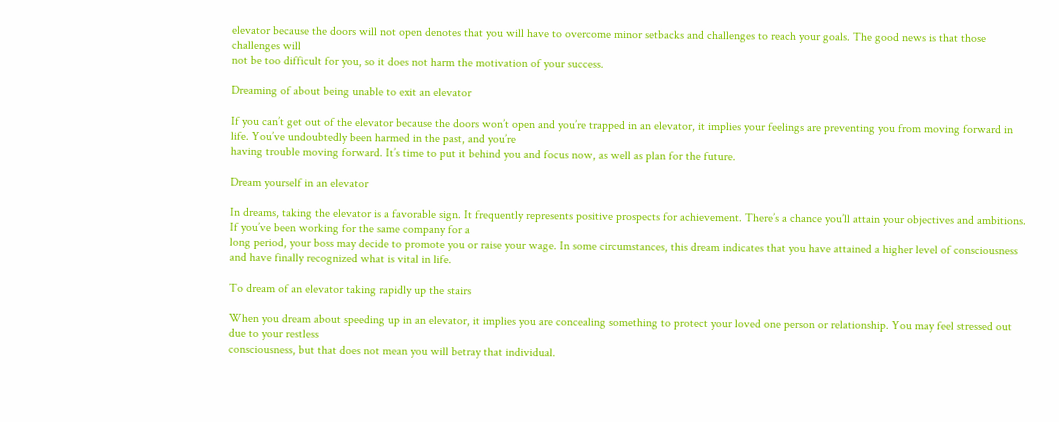elevator because the doors will not open denotes that you will have to overcome minor setbacks and challenges to reach your goals. The good news is that those challenges will
not be too difficult for you, so it does not harm the motivation of your success.

Dreaming of about being unable to exit an elevator

If you can’t get out of the elevator because the doors won’t open and you’re trapped in an elevator, it implies your feelings are preventing you from moving forward in life. You’ve undoubtedly been harmed in the past, and you’re
having trouble moving forward. It’s time to put it behind you and focus now, as well as plan for the future.

Dream yourself in an elevator

In dreams, taking the elevator is a favorable sign. It frequently represents positive prospects for achievement. There’s a chance you’ll attain your objectives and ambitions. If you’ve been working for the same company for a
long period, your boss may decide to promote you or raise your wage. In some circumstances, this dream indicates that you have attained a higher level of consciousness and have finally recognized what is vital in life.

To dream of an elevator taking rapidly up the stairs

When you dream about speeding up in an elevator, it implies you are concealing something to protect your loved one person or relationship. You may feel stressed out due to your restless
consciousness, but that does not mean you will betray that individual.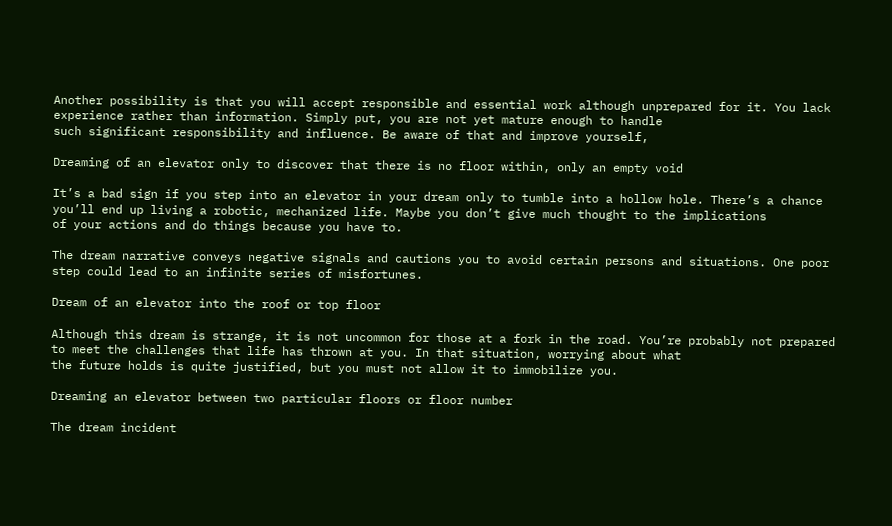Another possibility is that you will accept responsible and essential work although unprepared for it. You lack experience rather than information. Simply put, you are not yet mature enough to handle
such significant responsibility and influence. Be aware of that and improve yourself,

Dreaming of an elevator only to discover that there is no floor within, only an empty void

It’s a bad sign if you step into an elevator in your dream only to tumble into a hollow hole. There’s a chance you’ll end up living a robotic, mechanized life. Maybe you don’t give much thought to the implications
of your actions and do things because you have to.

The dream narrative conveys negative signals and cautions you to avoid certain persons and situations. One poor step could lead to an infinite series of misfortunes.

Dream of an elevator into the roof or top floor

Although this dream is strange, it is not uncommon for those at a fork in the road. You’re probably not prepared to meet the challenges that life has thrown at you. In that situation, worrying about what
the future holds is quite justified, but you must not allow it to immobilize you.

Dreaming an elevator between two particular floors or floor number

The dream incident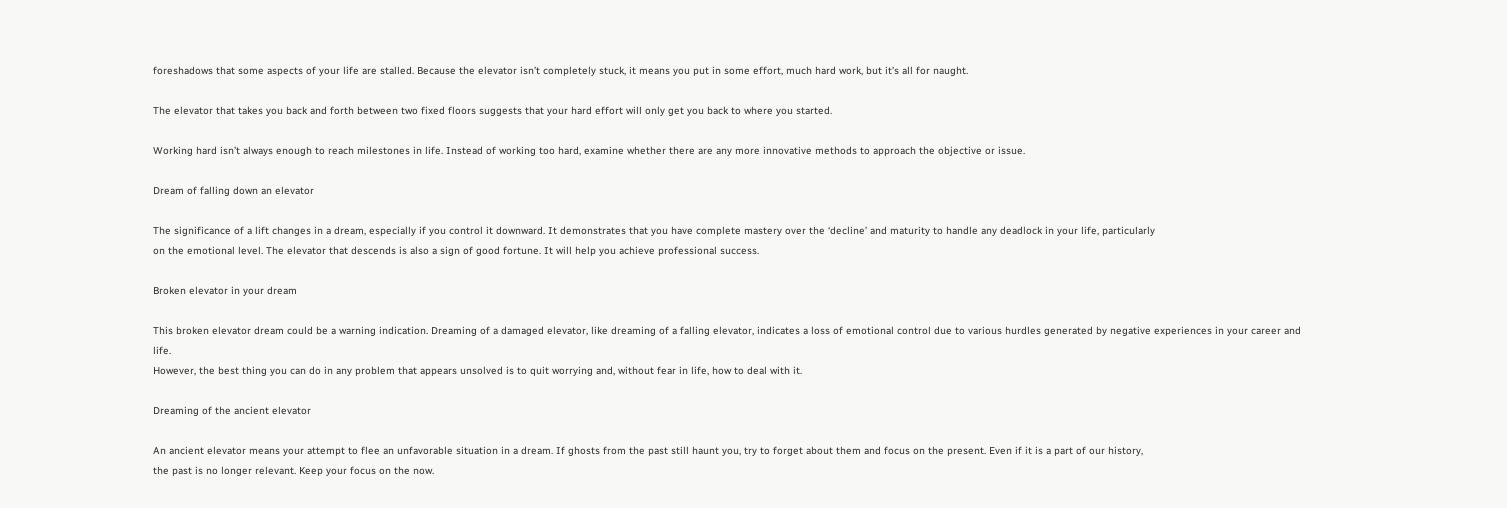foreshadows that some aspects of your life are stalled. Because the elevator isn’t completely stuck, it means you put in some effort, much hard work, but it’s all for naught.

The elevator that takes you back and forth between two fixed floors suggests that your hard effort will only get you back to where you started.

Working hard isn’t always enough to reach milestones in life. Instead of working too hard, examine whether there are any more innovative methods to approach the objective or issue.

Dream of falling down an elevator

The significance of a lift changes in a dream, especially if you control it downward. It demonstrates that you have complete mastery over the ‘decline’ and maturity to handle any deadlock in your life, particularly
on the emotional level. The elevator that descends is also a sign of good fortune. It will help you achieve professional success.

Broken elevator in your dream

This broken elevator dream could be a warning indication. Dreaming of a damaged elevator, like dreaming of a falling elevator, indicates a loss of emotional control due to various hurdles generated by negative experiences in your career and life.
However, the best thing you can do in any problem that appears unsolved is to quit worrying and, without fear in life, how to deal with it.

Dreaming of the ancient elevator

An ancient elevator means your attempt to flee an unfavorable situation in a dream. If ghosts from the past still haunt you, try to forget about them and focus on the present. Even if it is a part of our history,
the past is no longer relevant. Keep your focus on the now.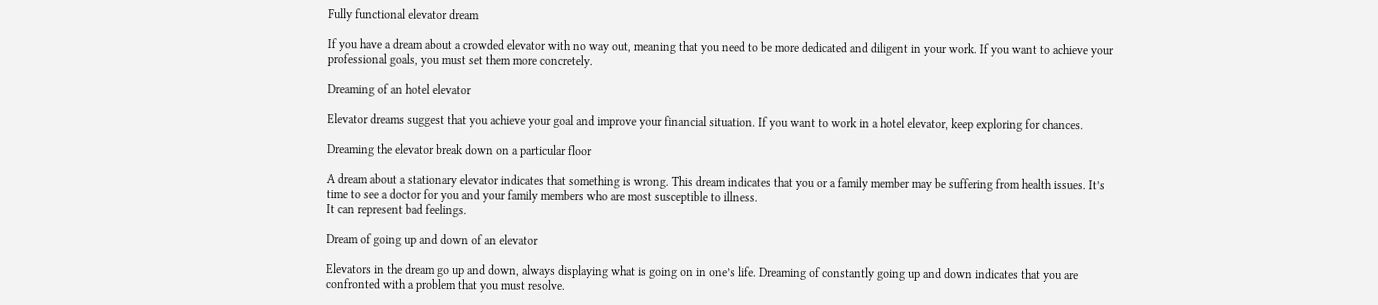Fully functional elevator dream

If you have a dream about a crowded elevator with no way out, meaning that you need to be more dedicated and diligent in your work. If you want to achieve your professional goals, you must set them more concretely.

Dreaming of an hotel elevator

Elevator dreams suggest that you achieve your goal and improve your financial situation. If you want to work in a hotel elevator, keep exploring for chances.

Dreaming the elevator break down on a particular floor

A dream about a stationary elevator indicates that something is wrong. This dream indicates that you or a family member may be suffering from health issues. It’s time to see a doctor for you and your family members who are most susceptible to illness.
It can represent bad feelings.

Dream of going up and down of an elevator

Elevators in the dream go up and down, always displaying what is going on in one’s life. Dreaming of constantly going up and down indicates that you are confronted with a problem that you must resolve.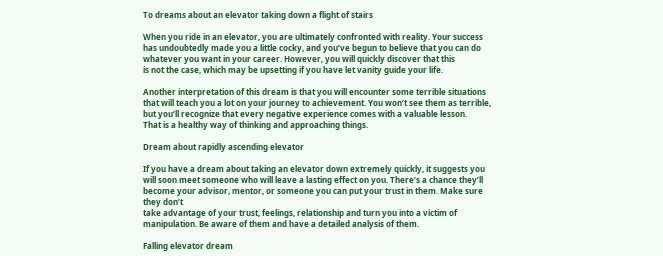To dreams about an elevator taking down a flight of stairs

When you ride in an elevator, you are ultimately confronted with reality. Your success has undoubtedly made you a little cocky, and you’ve begun to believe that you can do whatever you want in your career. However, you will quickly discover that this
is not the case, which may be upsetting if you have let vanity guide your life.

Another interpretation of this dream is that you will encounter some terrible situations that will teach you a lot on your journey to achievement. You won’t see them as terrible, but you’ll recognize that every negative experience comes with a valuable lesson.
That is a healthy way of thinking and approaching things.

Dream about rapidly ascending elevator

If you have a dream about taking an elevator down extremely quickly, it suggests you will soon meet someone who will leave a lasting effect on you. There’s a chance they’ll become your advisor, mentor, or someone you can put your trust in them. Make sure they don’t
take advantage of your trust, feelings, relationship and turn you into a victim of manipulation. Be aware of them and have a detailed analysis of them.

Falling elevator dream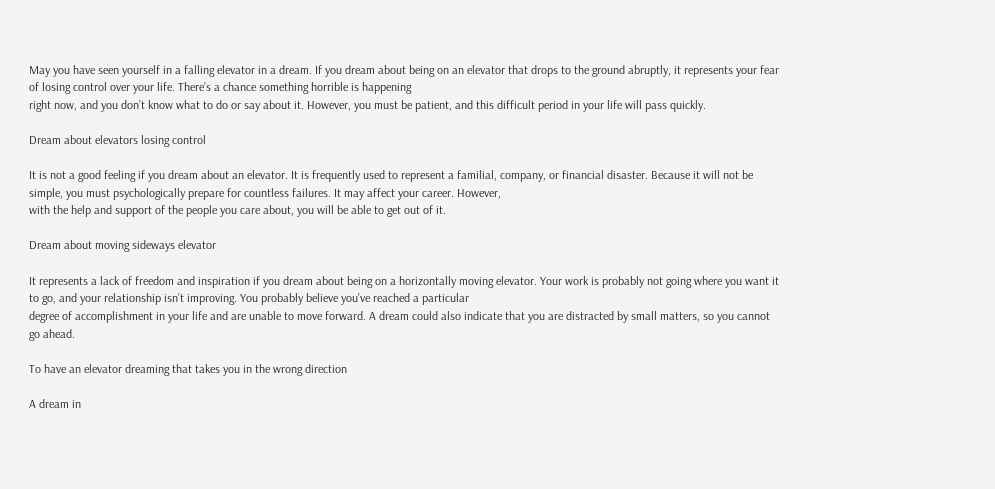May you have seen yourself in a falling elevator in a dream. If you dream about being on an elevator that drops to the ground abruptly, it represents your fear of losing control over your life. There’s a chance something horrible is happening
right now, and you don’t know what to do or say about it. However, you must be patient, and this difficult period in your life will pass quickly.

Dream about elevators losing control

It is not a good feeling if you dream about an elevator. It is frequently used to represent a familial, company, or financial disaster. Because it will not be simple, you must psychologically prepare for countless failures. It may affect your career. However,
with the help and support of the people you care about, you will be able to get out of it.

Dream about moving sideways elevator

It represents a lack of freedom and inspiration if you dream about being on a horizontally moving elevator. Your work is probably not going where you want it to go, and your relationship isn’t improving. You probably believe you’ve reached a particular
degree of accomplishment in your life and are unable to move forward. A dream could also indicate that you are distracted by small matters, so you cannot go ahead.

To have an elevator dreaming that takes you in the wrong direction

A dream in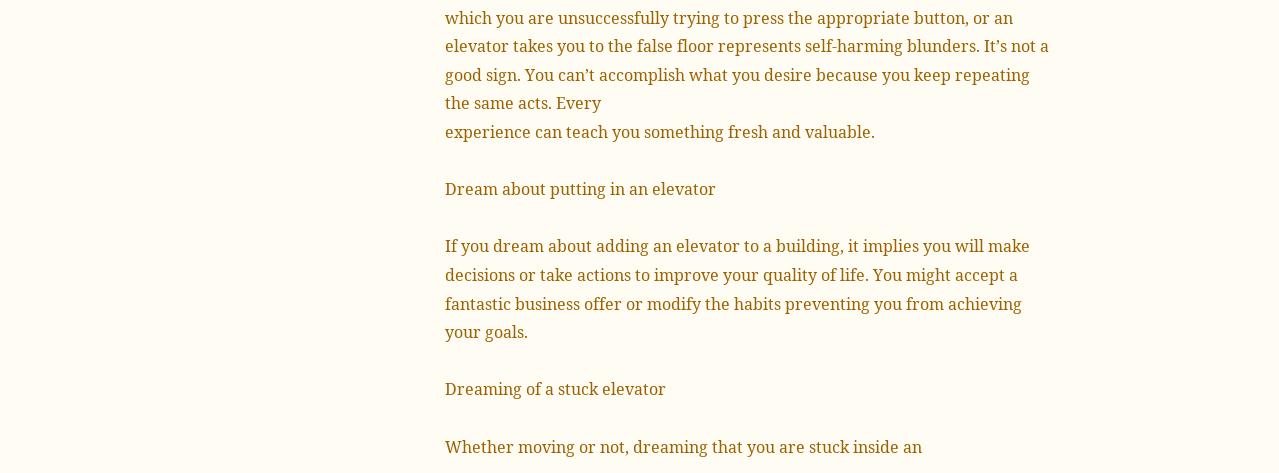which you are unsuccessfully trying to press the appropriate button, or an elevator takes you to the false floor represents self-harming blunders. It’s not a good sign. You can’t accomplish what you desire because you keep repeating the same acts. Every
experience can teach you something fresh and valuable.

Dream about putting in an elevator

If you dream about adding an elevator to a building, it implies you will make decisions or take actions to improve your quality of life. You might accept a fantastic business offer or modify the habits preventing you from achieving your goals.

Dreaming of a stuck elevator

Whether moving or not, dreaming that you are stuck inside an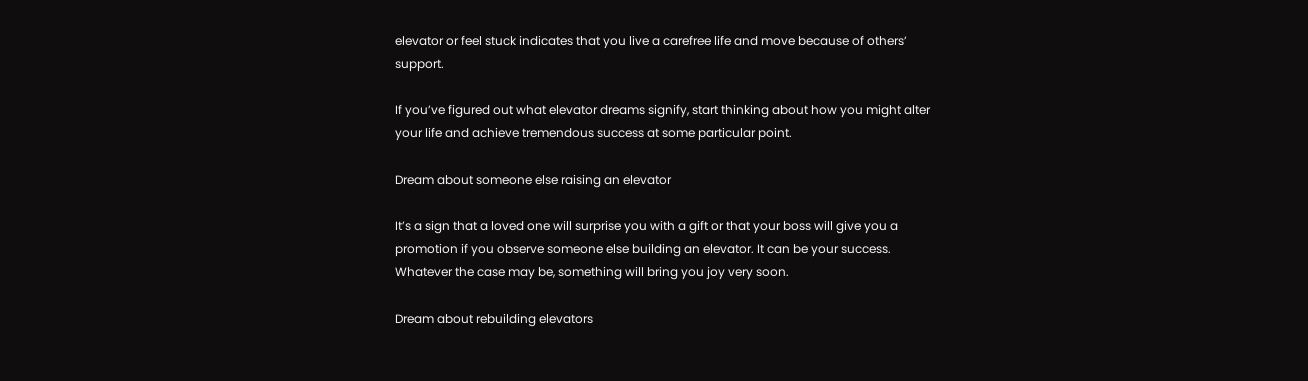elevator or feel stuck indicates that you live a carefree life and move because of others’ support.

If you’ve figured out what elevator dreams signify, start thinking about how you might alter your life and achieve tremendous success at some particular point.

Dream about someone else raising an elevator

It’s a sign that a loved one will surprise you with a gift or that your boss will give you a promotion if you observe someone else building an elevator. It can be your success. Whatever the case may be, something will bring you joy very soon.

Dream about rebuilding elevators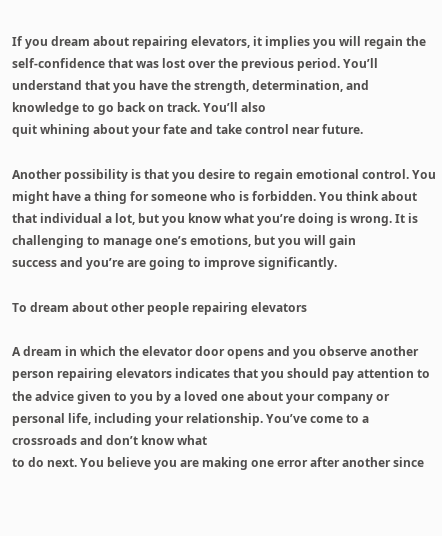If you dream about repairing elevators, it implies you will regain the self-confidence that was lost over the previous period. You’ll understand that you have the strength, determination, and knowledge to go back on track. You’ll also
quit whining about your fate and take control near future.

Another possibility is that you desire to regain emotional control. You might have a thing for someone who is forbidden. You think about that individual a lot, but you know what you’re doing is wrong. It is challenging to manage one’s emotions, but you will gain
success and you’re are going to improve significantly.

To dream about other people repairing elevators

A dream in which the elevator door opens and you observe another person repairing elevators indicates that you should pay attention to the advice given to you by a loved one about your company or personal life, including your relationship. You’ve come to a crossroads and don’t know what
to do next. You believe you are making one error after another since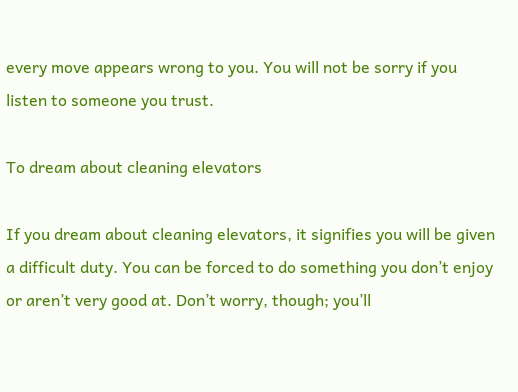every move appears wrong to you. You will not be sorry if you listen to someone you trust.

To dream about cleaning elevators

If you dream about cleaning elevators, it signifies you will be given a difficult duty. You can be forced to do something you don’t enjoy or aren’t very good at. Don’t worry, though; you’ll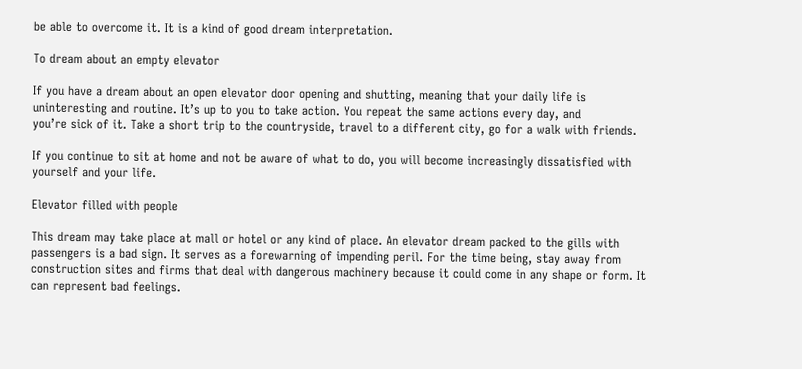be able to overcome it. It is a kind of good dream interpretation.

To dream about an empty elevator

If you have a dream about an open elevator door opening and shutting, meaning that your daily life is uninteresting and routine. It’s up to you to take action. You repeat the same actions every day, and
you’re sick of it. Take a short trip to the countryside, travel to a different city, go for a walk with friends.

If you continue to sit at home and not be aware of what to do, you will become increasingly dissatisfied with yourself and your life.

Elevator filled with people

This dream may take place at mall or hotel or any kind of place. An elevator dream packed to the gills with passengers is a bad sign. It serves as a forewarning of impending peril. For the time being, stay away from construction sites and firms that deal with dangerous machinery because it could come in any shape or form. It can represent bad feelings.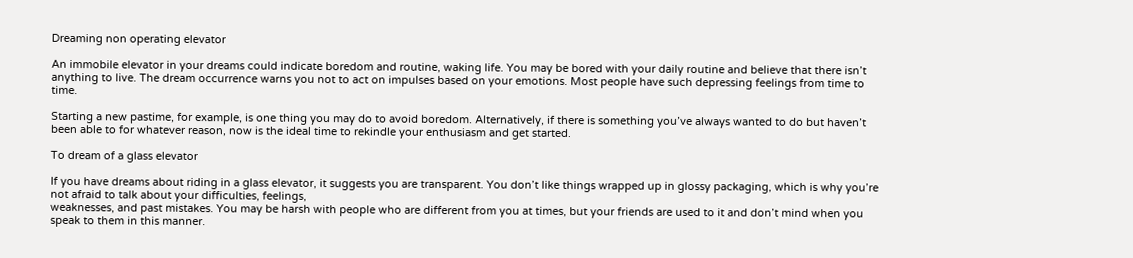Dreaming non operating elevator

An immobile elevator in your dreams could indicate boredom and routine, waking life. You may be bored with your daily routine and believe that there isn’t anything to live. The dream occurrence warns you not to act on impulses based on your emotions. Most people have such depressing feelings from time to time.

Starting a new pastime, for example, is one thing you may do to avoid boredom. Alternatively, if there is something you’ve always wanted to do but haven’t been able to for whatever reason, now is the ideal time to rekindle your enthusiasm and get started.

To dream of a glass elevator

If you have dreams about riding in a glass elevator, it suggests you are transparent. You don’t like things wrapped up in glossy packaging, which is why you’re not afraid to talk about your difficulties, feelings,
weaknesses, and past mistakes. You may be harsh with people who are different from you at times, but your friends are used to it and don’t mind when you speak to them in this manner.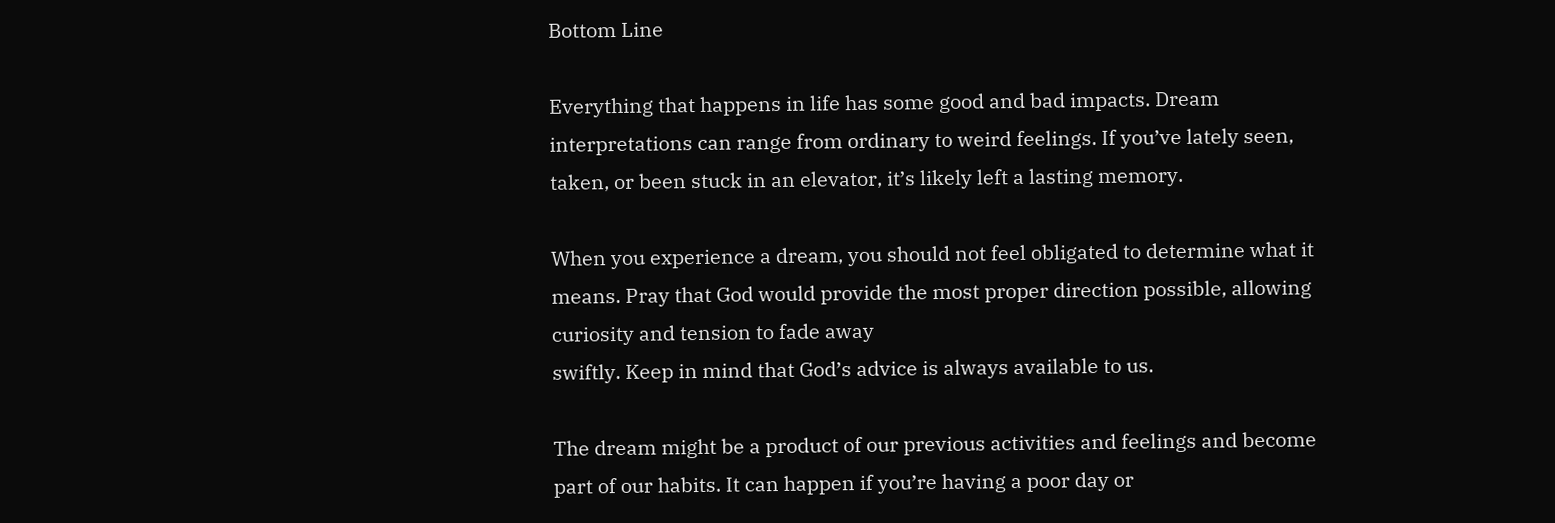Bottom Line

Everything that happens in life has some good and bad impacts. Dream interpretations can range from ordinary to weird feelings. If you’ve lately seen, taken, or been stuck in an elevator, it’s likely left a lasting memory.

When you experience a dream, you should not feel obligated to determine what it means. Pray that God would provide the most proper direction possible, allowing curiosity and tension to fade away
swiftly. Keep in mind that God’s advice is always available to us.

The dream might be a product of our previous activities and feelings and become part of our habits. It can happen if you’re having a poor day or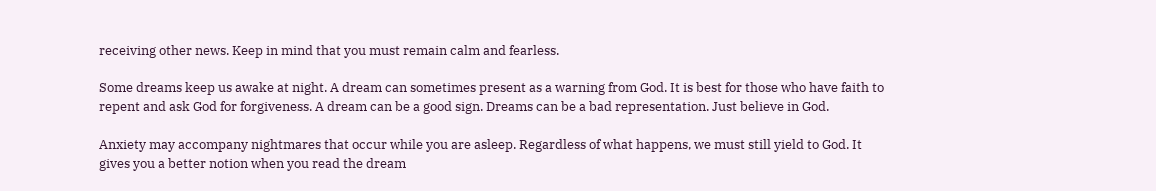receiving other news. Keep in mind that you must remain calm and fearless.

Some dreams keep us awake at night. A dream can sometimes present as a warning from God. It is best for those who have faith to repent and ask God for forgiveness. A dream can be a good sign. Dreams can be a bad representation. Just believe in God.

Anxiety may accompany nightmares that occur while you are asleep. Regardless of what happens, we must still yield to God. It gives you a better notion when you read the dream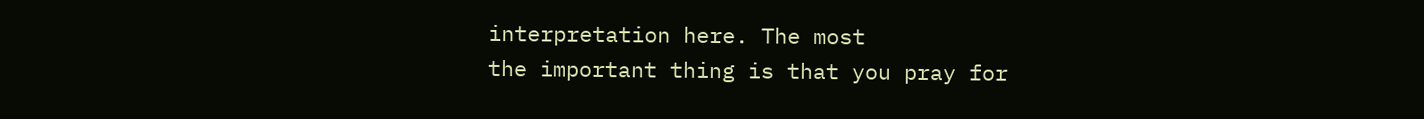interpretation here. The most
the important thing is that you pray for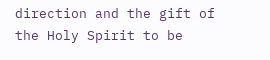direction and the gift of the Holy Spirit to be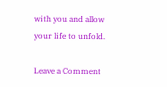with you and allow your life to unfold.

Leave a Comment